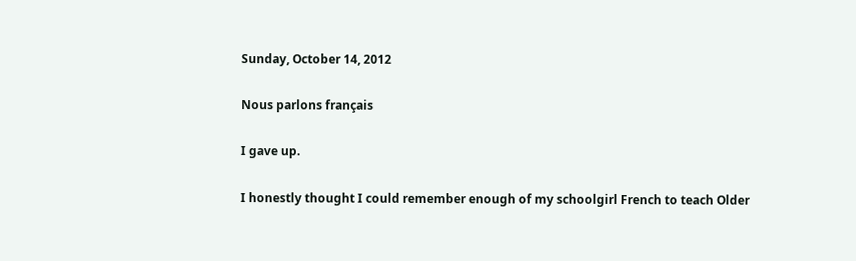Sunday, October 14, 2012

Nous parlons français

I gave up.

I honestly thought I could remember enough of my schoolgirl French to teach Older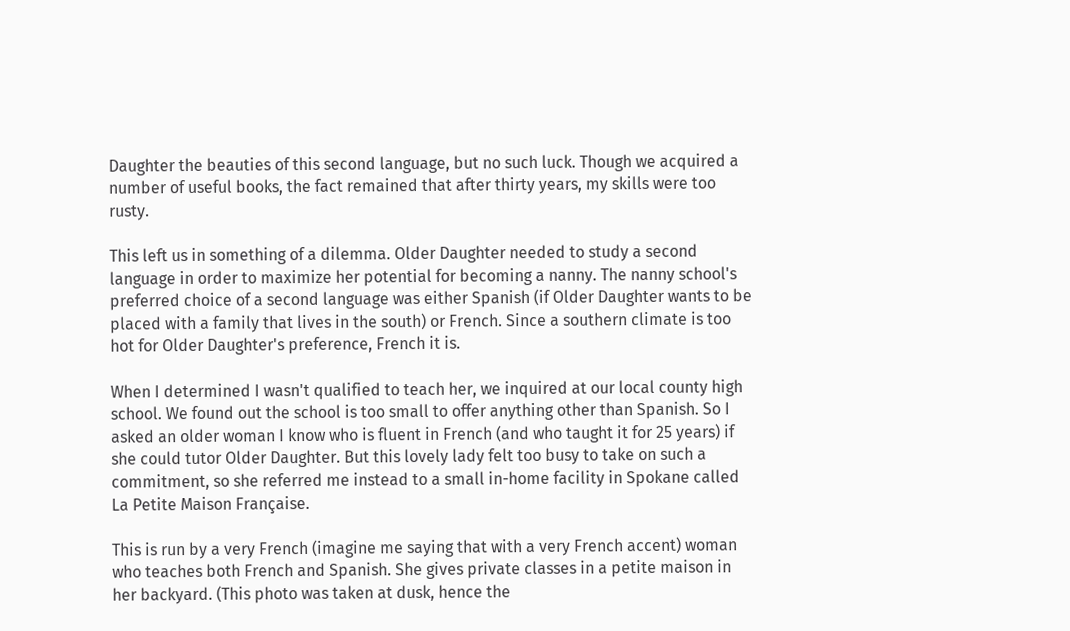Daughter the beauties of this second language, but no such luck. Though we acquired a number of useful books, the fact remained that after thirty years, my skills were too rusty.

This left us in something of a dilemma. Older Daughter needed to study a second language in order to maximize her potential for becoming a nanny. The nanny school's preferred choice of a second language was either Spanish (if Older Daughter wants to be placed with a family that lives in the south) or French. Since a southern climate is too hot for Older Daughter's preference, French it is.

When I determined I wasn't qualified to teach her, we inquired at our local county high school. We found out the school is too small to offer anything other than Spanish. So I asked an older woman I know who is fluent in French (and who taught it for 25 years) if she could tutor Older Daughter. But this lovely lady felt too busy to take on such a commitment, so she referred me instead to a small in-home facility in Spokane called La Petite Maison Française.

This is run by a very French (imagine me saying that with a very French accent) woman who teaches both French and Spanish. She gives private classes in a petite maison in her backyard. (This photo was taken at dusk, hence the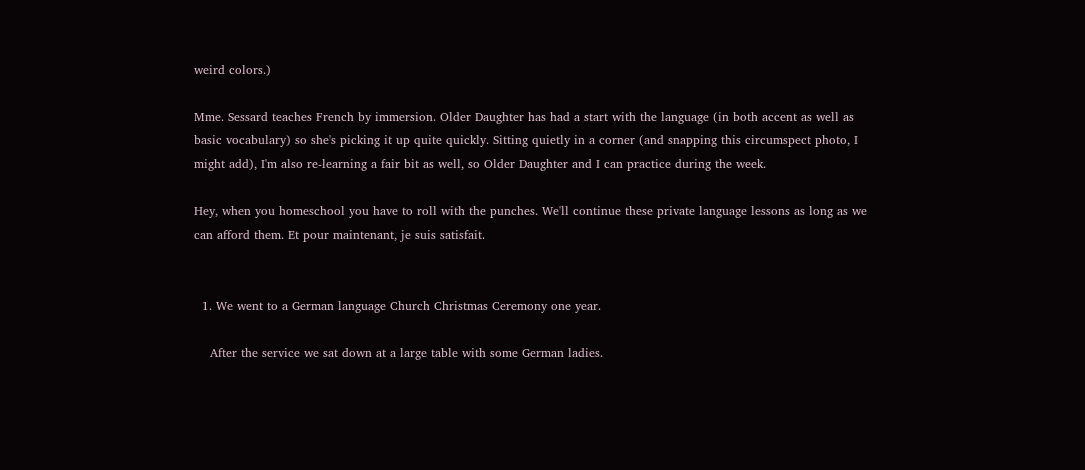weird colors.)

Mme. Sessard teaches French by immersion. Older Daughter has had a start with the language (in both accent as well as basic vocabulary) so she's picking it up quite quickly. Sitting quietly in a corner (and snapping this circumspect photo, I might add), I'm also re-learning a fair bit as well, so Older Daughter and I can practice during the week.

Hey, when you homeschool you have to roll with the punches. We'll continue these private language lessons as long as we can afford them. Et pour maintenant, je suis satisfait.


  1. We went to a German language Church Christmas Ceremony one year.

    After the service we sat down at a large table with some German ladies.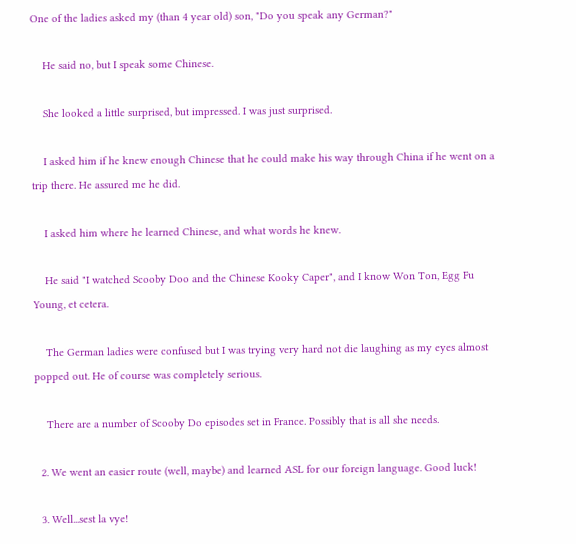One of the ladies asked my (than 4 year old) son, "Do you speak any German?"

    He said no, but I speak some Chinese.

    She looked a little surprised, but impressed. I was just surprised.

    I asked him if he knew enough Chinese that he could make his way through China if he went on a trip there. He assured me he did.

    I asked him where he learned Chinese, and what words he knew.

    He said "I watched Scooby Doo and the Chinese Kooky Caper", and I know Won Ton, Egg Fu Young, et cetera.

    The German ladies were confused but I was trying very hard not die laughing as my eyes almost popped out. He of course was completely serious.

    There are a number of Scooby Do episodes set in France. Possibly that is all she needs.

  2. We went an easier route (well, maybe) and learned ASL for our foreign language. Good luck!

  3. Well...sest la vye!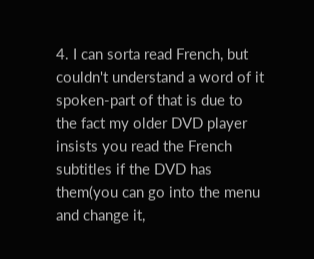4. I can sorta read French, but couldn't understand a word of it spoken-part of that is due to the fact my older DVD player insists you read the French subtitles if the DVD has them(you can go into the menu and change it,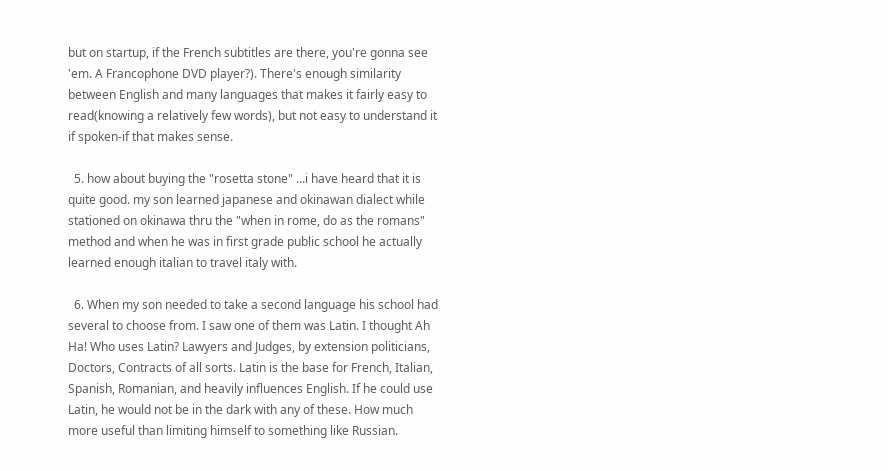but on startup, if the French subtitles are there, you're gonna see 'em. A Francophone DVD player?). There's enough similarity between English and many languages that makes it fairly easy to read(knowing a relatively few words), but not easy to understand it if spoken-if that makes sense.

  5. how about buying the "rosetta stone" ...i have heard that it is quite good. my son learned japanese and okinawan dialect while stationed on okinawa thru the "when in rome, do as the romans" method and when he was in first grade public school he actually learned enough italian to travel italy with.

  6. When my son needed to take a second language his school had several to choose from. I saw one of them was Latin. I thought Ah Ha! Who uses Latin? Lawyers and Judges, by extension politicians, Doctors, Contracts of all sorts. Latin is the base for French, Italian, Spanish, Romanian, and heavily influences English. If he could use Latin, he would not be in the dark with any of these. How much more useful than limiting himself to something like Russian.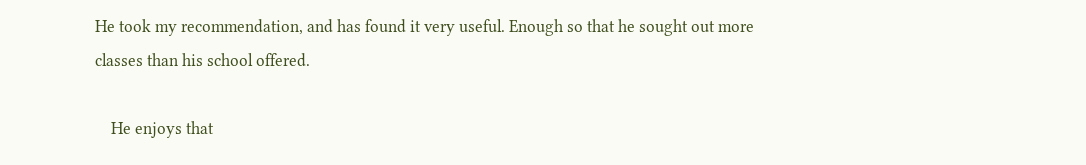He took my recommendation, and has found it very useful. Enough so that he sought out more classes than his school offered.

    He enjoys that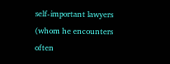self-important lawyers (whom he encounters often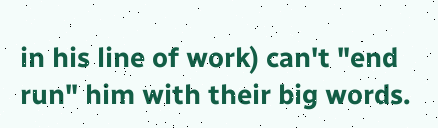in his line of work) can't "end run" him with their big words.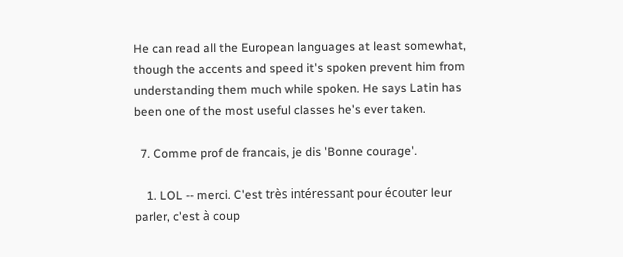He can read all the European languages at least somewhat, though the accents and speed it's spoken prevent him from understanding them much while spoken. He says Latin has been one of the most useful classes he's ever taken.

  7. Comme prof de francais, je dis 'Bonne courage'.

    1. LOL -- merci. C'est très intéressant pour écouter leur parler, c'est à coup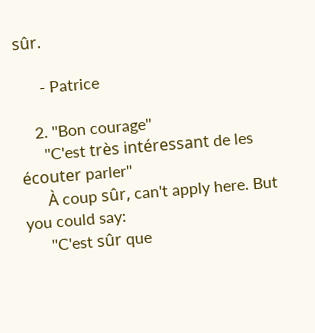sûr.

      - Patrice

    2. ''Bon courage''
      ''C'est très intéressant de les écouter parler''
      À coup sûr, can't apply here. But you could say:
      ''C'est sûr que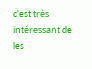c'est très intéressant de les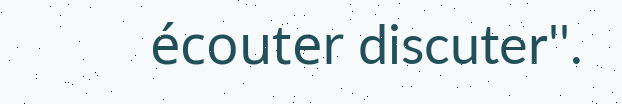écouter discuter''.